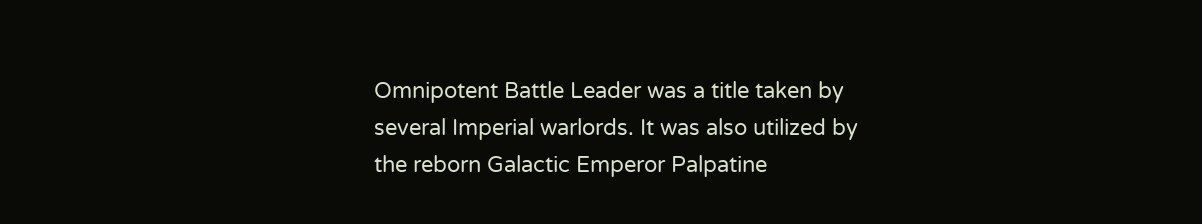Omnipotent Battle Leader was a title taken by several Imperial warlords. It was also utilized by the reborn Galactic Emperor Palpatine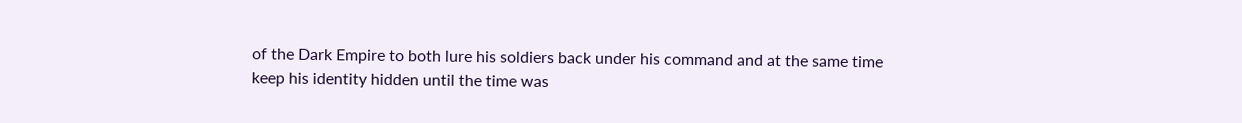of the Dark Empire to both lure his soldiers back under his command and at the same time keep his identity hidden until the time was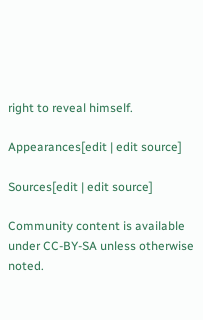right to reveal himself.

Appearances[edit | edit source]

Sources[edit | edit source]

Community content is available under CC-BY-SA unless otherwise noted.